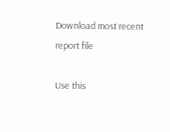Download most recent report file

Use this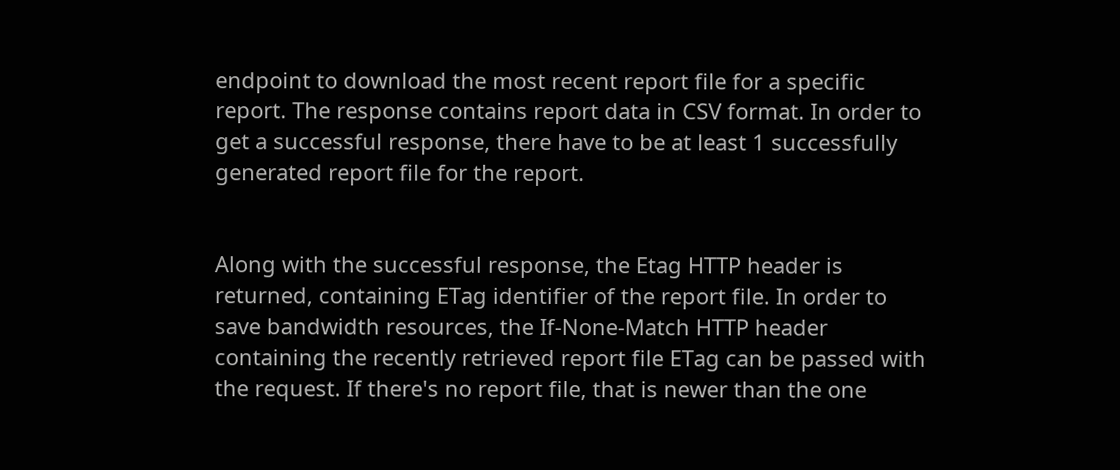endpoint to download the most recent report file for a specific report. The response contains report data in CSV format. In order to get a successful response, there have to be at least 1 successfully generated report file for the report.


Along with the successful response, the Etag HTTP header is returned, containing ETag identifier of the report file. In order to save bandwidth resources, the If-None-Match HTTP header containing the recently retrieved report file ETag can be passed with the request. If there's no report file, that is newer than the one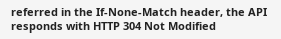referred in the If-None-Match header, the API responds with HTTP 304 Not Modified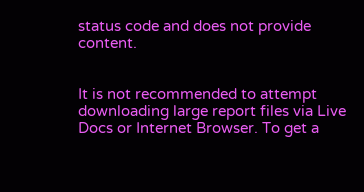status code and does not provide content.


It is not recommended to attempt downloading large report files via Live Docs or Internet Browser. To get a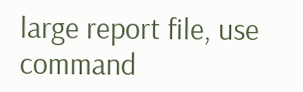large report file, use command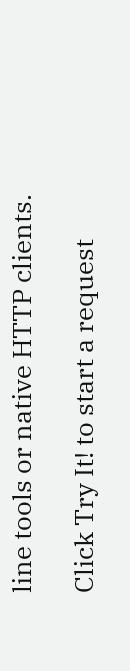line tools or native HTTP clients.

Click Try It! to start a request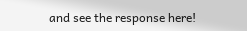and see the response here!